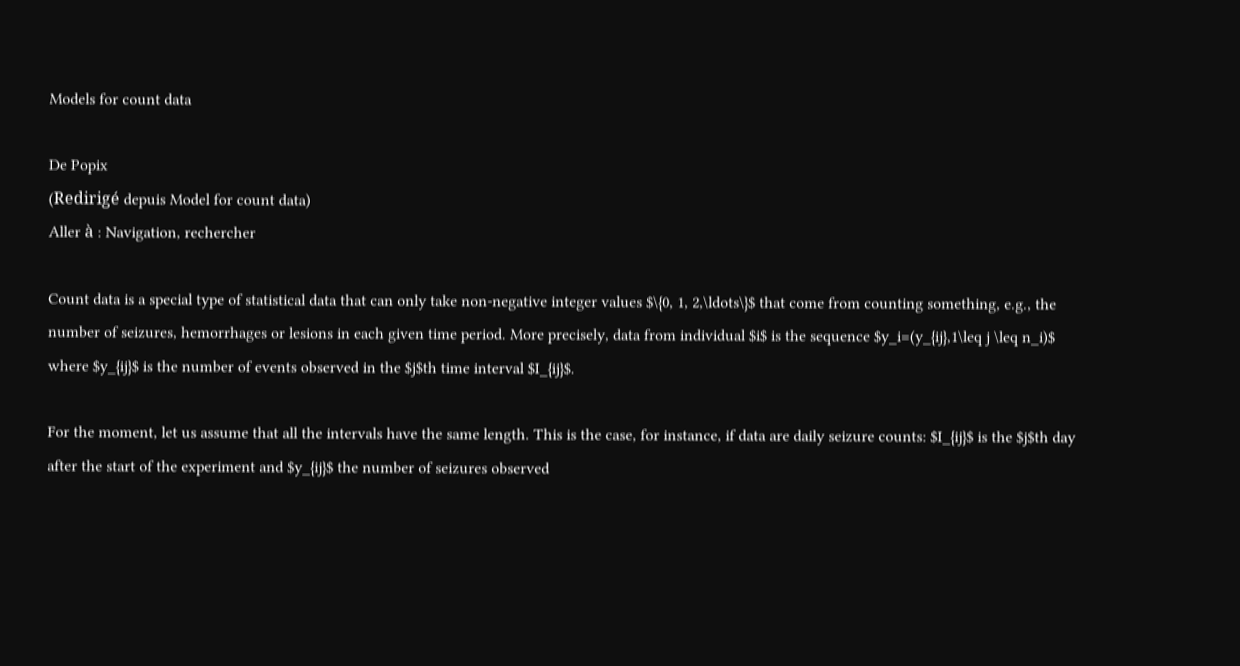Models for count data

De Popix
(Redirigé depuis Model for count data)
Aller à : Navigation, rechercher

Count data is a special type of statistical data that can only take non-negative integer values $\{0, 1, 2,\ldots\}$ that come from counting something, e.g., the number of seizures, hemorrhages or lesions in each given time period. More precisely, data from individual $i$ is the sequence $y_i=(y_{ij},1\leq j \leq n_i)$ where $y_{ij}$ is the number of events observed in the $j$th time interval $I_{ij}$.

For the moment, let us assume that all the intervals have the same length. This is the case, for instance, if data are daily seizure counts: $I_{ij}$ is the $j$th day after the start of the experiment and $y_{ij}$ the number of seizures observed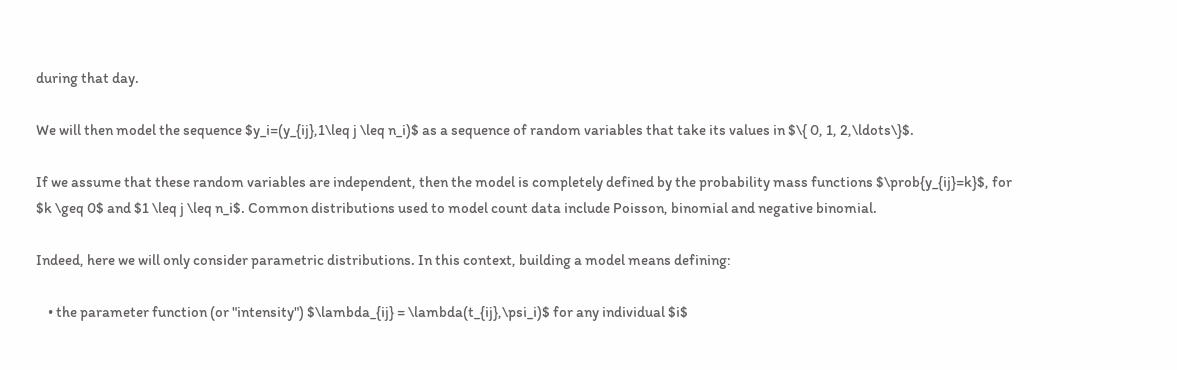during that day.

We will then model the sequence $y_i=(y_{ij},1\leq j \leq n_i)$ as a sequence of random variables that take its values in $\{ 0, 1, 2,\ldots\}$.

If we assume that these random variables are independent, then the model is completely defined by the probability mass functions $\prob{y_{ij}=k}$, for $k \geq 0$ and $1 \leq j \leq n_i$. Common distributions used to model count data include Poisson, binomial and negative binomial.

Indeed, here we will only consider parametric distributions. In this context, building a model means defining:

    • the parameter function (or "intensity") $\lambda_{ij} = \lambda(t_{ij},\psi_i)$ for any individual $i$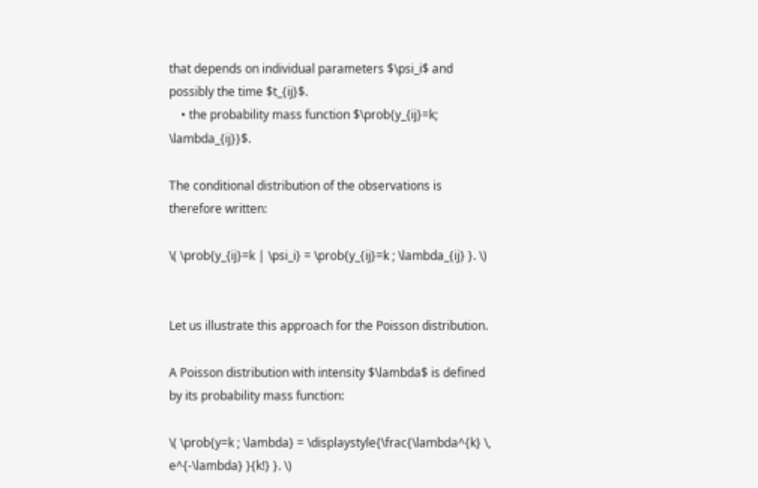that depends on individual parameters $\psi_i$ and possibly the time $t_{ij}$.
    • the probability mass function $\prob{y_{ij}=k; \lambda_{ij}}$.

The conditional distribution of the observations is therefore written:

\( \prob{y_{ij}=k | \psi_i} = \prob{y_{ij}=k ; \lambda_{ij} }. \)


Let us illustrate this approach for the Poisson distribution.

A Poisson distribution with intensity $\lambda$ is defined by its probability mass function:

\( \prob{y=k ; \lambda} = \displaystyle{\frac{\lambda^{k} \, e^{-\lambda} }{k!} }. \)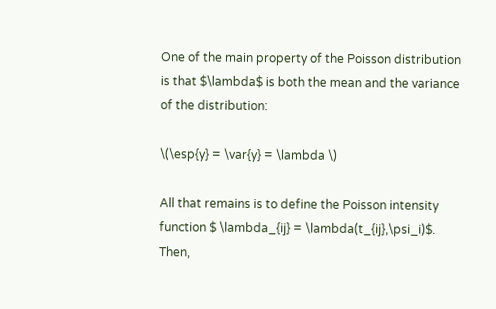One of the main property of the Poisson distribution is that $\lambda$ is both the mean and the variance of the distribution:

\(\esp{y} = \var{y} = \lambda \)

All that remains is to define the Poisson intensity function $ \lambda_{ij} = \lambda(t_{ij},\psi_i)$. Then,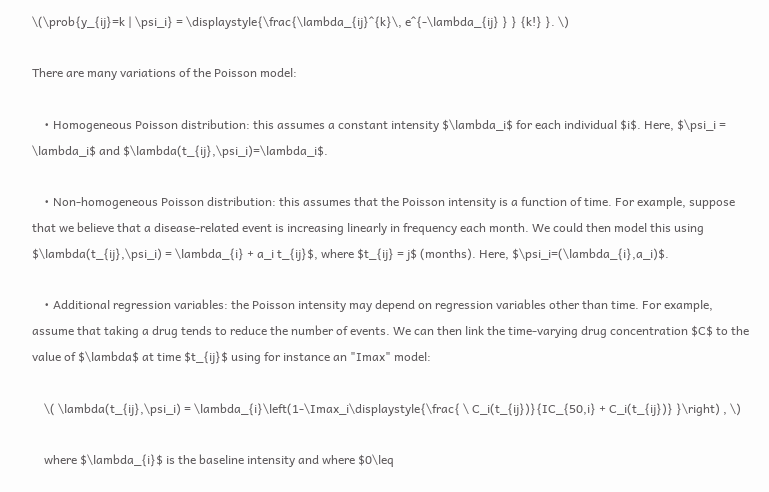\(\prob{y_{ij}=k | \psi_i} = \displaystyle{\frac{\lambda_{ij}^{k}\, e^{-\lambda_{ij} } } {k!} }. \)

There are many variations of the Poisson model:

    • Homogeneous Poisson distribution: this assumes a constant intensity $\lambda_i$ for each individual $i$. Here, $\psi_i = \lambda_i$ and $\lambda(t_{ij},\psi_i)=\lambda_i$.

    • Non-homogeneous Poisson distribution: this assumes that the Poisson intensity is a function of time. For example, suppose that we believe that a disease-related event is increasing linearly in frequency each month. We could then model this using $\lambda(t_{ij},\psi_i) = \lambda_{i} + a_i t_{ij}$, where $t_{ij} = j$ (months). Here, $\psi_i=(\lambda_{i},a_i)$.

    • Additional regression variables: the Poisson intensity may depend on regression variables other than time. For example, assume that taking a drug tends to reduce the number of events. We can then link the time-varying drug concentration $C$ to the value of $\lambda$ at time $t_{ij}$ using for instance an "Imax" model:

    \( \lambda(t_{ij},\psi_i) = \lambda_{i}\left(1-\Imax_i\displaystyle{\frac{ \ C_i(t_{ij})}{IC_{50,i} + C_i(t_{ij})} }\right) , \)

    where $\lambda_{i}$ is the baseline intensity and where $0\leq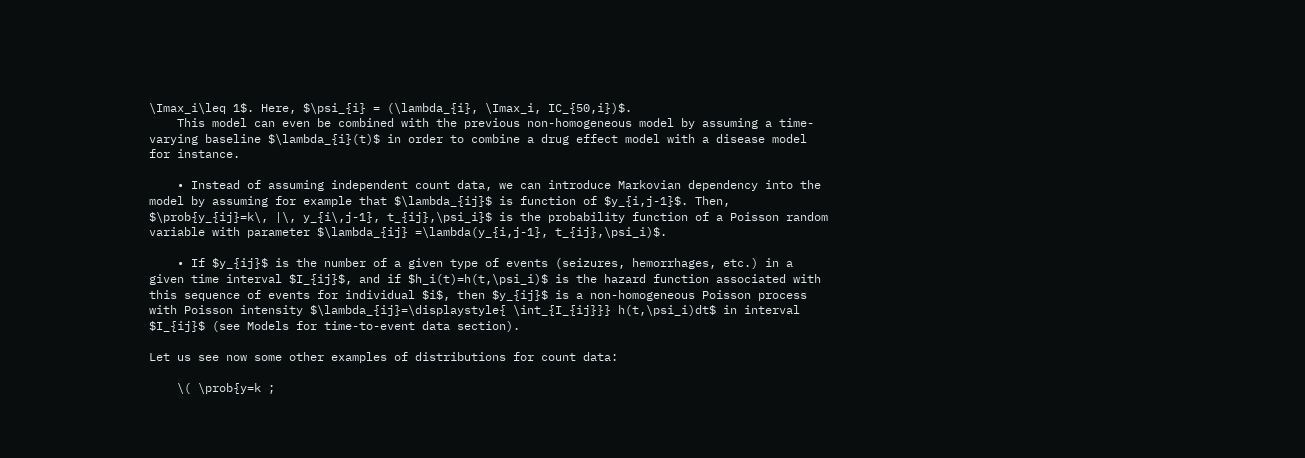\Imax_i\leq 1$. Here, $\psi_{i} = (\lambda_{i}, \Imax_i, IC_{50,i})$.
    This model can even be combined with the previous non-homogeneous model by assuming a time-varying baseline $\lambda_{i}(t)$ in order to combine a drug effect model with a disease model for instance.

    • Instead of assuming independent count data, we can introduce Markovian dependency into the model by assuming for example that $\lambda_{ij}$ is function of $y_{i,j-1}$. Then, $\prob{y_{ij}=k\, |\, y_{i\,j-1}, t_{ij},\psi_i}$ is the probability function of a Poisson random variable with parameter $\lambda_{ij} =\lambda(y_{i,j-1}, t_{ij},\psi_i)$.

    • If $y_{ij}$ is the number of a given type of events (seizures, hemorrhages, etc.) in a given time interval $I_{ij}$, and if $h_i(t)=h(t,\psi_i)$ is the hazard function associated with this sequence of events for individual $i$, then $y_{ij}$ is a non-homogeneous Poisson process with Poisson intensity $\lambda_{ij}=\displaystyle{ \int_{I_{ij}}} h(t,\psi_i)dt$ in interval $I_{ij}$ (see Models for time-to-event data section).

Let us see now some other examples of distributions for count data:

    \( \prob{y=k ;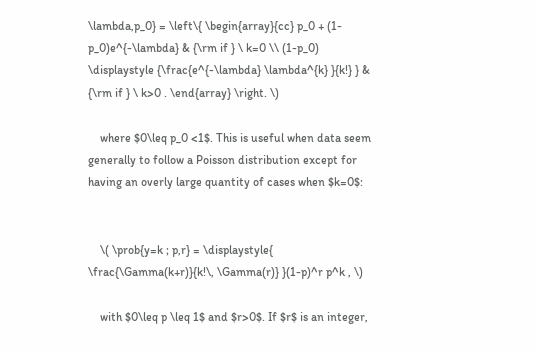\lambda,p_0} = \left\{ \begin{array}{cc} p_0 + (1-p_0)e^{-\lambda} & {\rm if } \ k=0 \\ (1-p_0) \displaystyle {\frac{e^{-\lambda} \lambda^{k} }{k!} } & {\rm if } \ k>0 . \end{array} \right. \)

    where $0\leq p_0 <1$. This is useful when data seem generally to follow a Poisson distribution except for having an overly large quantity of cases when $k=0$:


    \( \prob{y=k ; p,r} = \displaystyle{ \frac{\Gamma(k+r)}{k!\, \Gamma(r)} }(1-p)^r p^k , \)

    with $0\leq p \leq 1$ and $r>0$. If $r$ is an integer,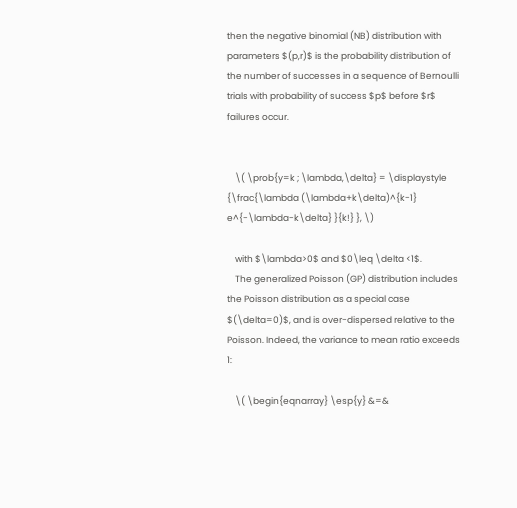then the negative binomial (NB) distribution with parameters $(p,r)$ is the probability distribution of the number of successes in a sequence of Bernoulli trials with probability of success $p$ before $r$ failures occur.


    \( \prob{y=k ; \lambda,\delta} = \displaystyle {\frac{\lambda (\lambda+k\delta)^{k-1} e^{-\lambda-k\delta} }{k!} }, \)

    with $\lambda>0$ and $0\leq \delta <1$.
    The generalized Poisson (GP) distribution includes the Poisson distribution as a special case $(\delta=0)$, and is over-dispersed relative to the Poisson. Indeed, the variance to mean ratio exceeds 1:

    \( \begin{eqnarray} \esp{y} &=&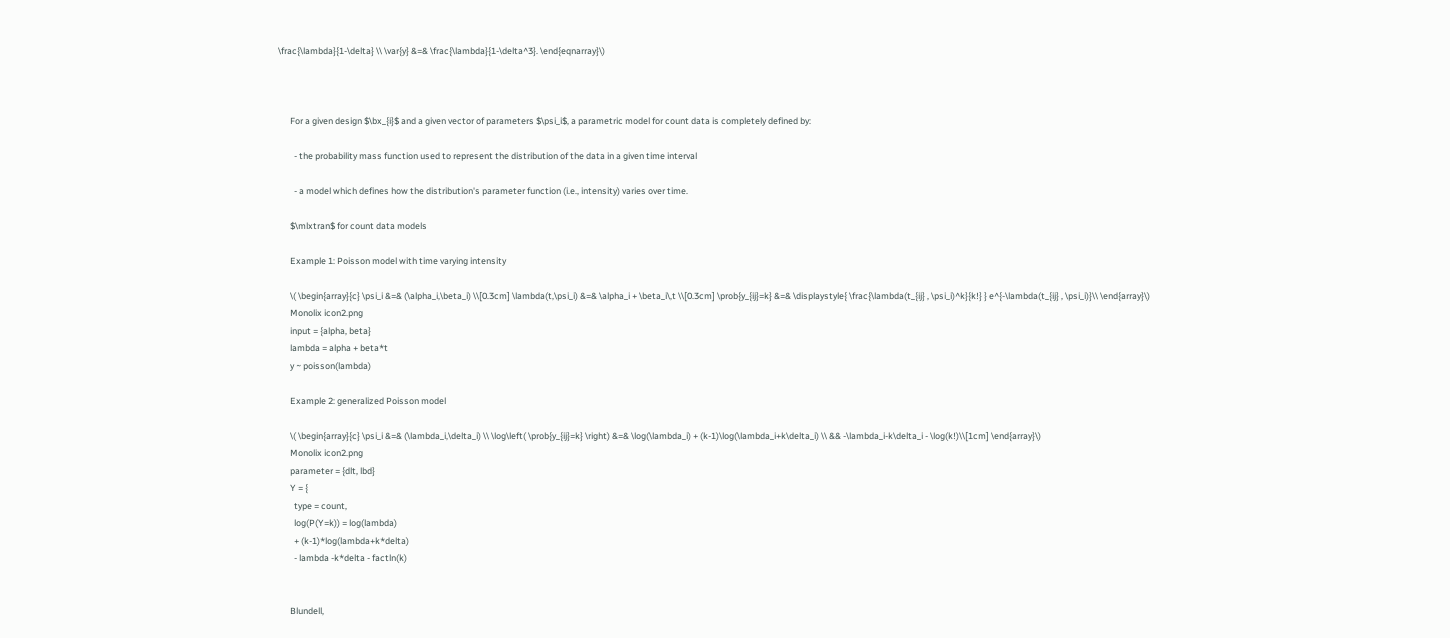\frac{\lambda}{1-\delta} \\ \var{y} &=& \frac{\lambda}{1-\delta^3}. \end{eqnarray}\)



      For a given design $\bx_{i}$ and a given vector of parameters $\psi_i$, a parametric model for count data is completely defined by:

        - the probability mass function used to represent the distribution of the data in a given time interval

        - a model which defines how the distribution's parameter function (i.e., intensity) varies over time.

      $\mlxtran$ for count data models

      Example 1: Poisson model with time varying intensity

      \( \begin{array}{c} \psi_i &=& (\alpha_i,\beta_i) \\[0.3cm] \lambda(t,\psi_i) &=& \alpha_i + \beta_i\,t \\[0.3cm] \prob{y_{ij}=k} &=& \displaystyle{ \frac{\lambda(t_{ij} , \psi_i)^k}{k!} } e^{-\lambda(t_{ij} , \psi_i)}\\ \end{array}\)
      Monolix icon2.png
      input = {alpha, beta}
      lambda = alpha + beta*t
      y ~ poisson(lambda)

      Example 2: generalized Poisson model

      \( \begin{array}{c} \psi_i &=& (\lambda_i,\delta_i) \\ \log\left( \prob{y_{ij}=k} \right) &=& \log(\lambda_i) + (k-1)\log(\lambda_i+k\delta_i) \\ && -\lambda_i-k\delta_i - \log(k!)\\[1cm] \end{array}\)
      Monolix icon2.png
      parameter = {dlt, lbd}
      Y = {
        type = count,
        log(P(Y=k)) = log(lambda)
        + (k-1)*log(lambda+k*delta)
        - lambda -k*delta - factln(k)


      Blundell,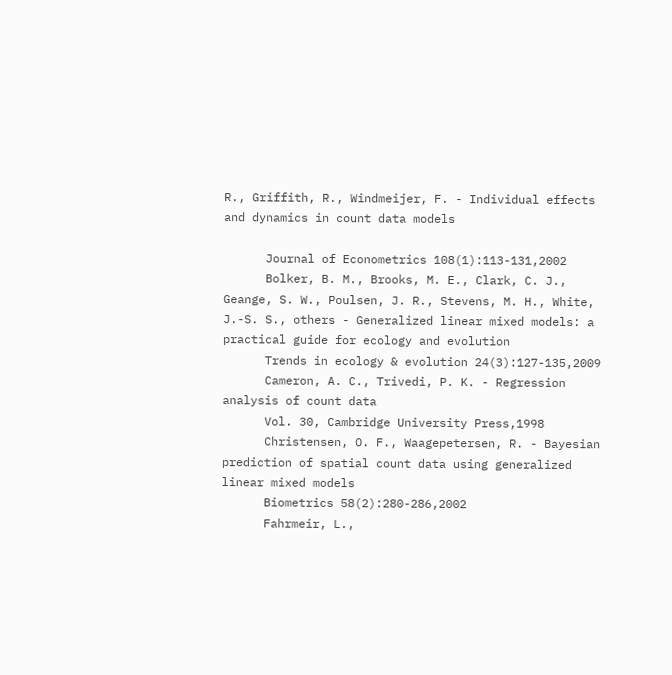R., Griffith, R., Windmeijer, F. - Individual effects and dynamics in count data models

      Journal of Econometrics 108(1):113-131,2002
      Bolker, B. M., Brooks, M. E., Clark, C. J., Geange, S. W., Poulsen, J. R., Stevens, M. H., White, J.-S. S., others - Generalized linear mixed models: a practical guide for ecology and evolution
      Trends in ecology & evolution 24(3):127-135,2009
      Cameron, A. C., Trivedi, P. K. - Regression analysis of count data
      Vol. 30, Cambridge University Press,1998
      Christensen, O. F., Waagepetersen, R. - Bayesian prediction of spatial count data using generalized linear mixed models
      Biometrics 58(2):280-286,2002
      Fahrmeir, L.,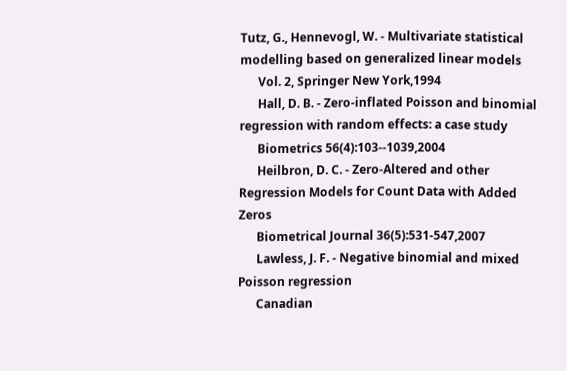Tutz, G., Hennevogl, W. - Multivariate statistical modelling based on generalized linear models
      Vol. 2, Springer New York,1994
      Hall, D. B. - Zero-inflated Poisson and binomial regression with random effects: a case study
      Biometrics 56(4):103--1039,2004
      Heilbron, D. C. - Zero-Altered and other Regression Models for Count Data with Added Zeros
      Biometrical Journal 36(5):531-547,2007
      Lawless, J. F. - Negative binomial and mixed Poisson regression
      Canadian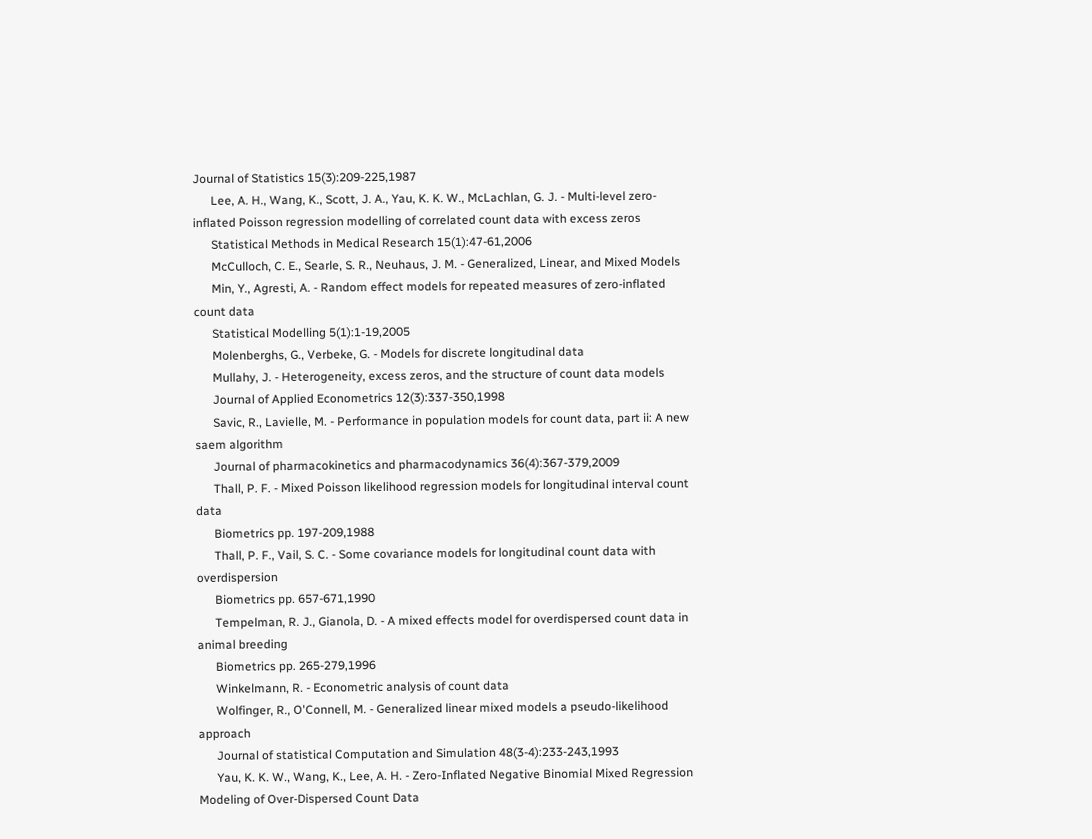Journal of Statistics 15(3):209-225,1987
      Lee, A. H., Wang, K., Scott, J. A., Yau, K. K. W., McLachlan, G. J. - Multi-level zero-inflated Poisson regression modelling of correlated count data with excess zeros
      Statistical Methods in Medical Research 15(1):47-61,2006
      McCulloch, C. E., Searle, S. R., Neuhaus, J. M. - Generalized, Linear, and Mixed Models
      Min, Y., Agresti, A. - Random effect models for repeated measures of zero-inflated count data
      Statistical Modelling 5(1):1-19,2005
      Molenberghs, G., Verbeke, G. - Models for discrete longitudinal data
      Mullahy, J. - Heterogeneity, excess zeros, and the structure of count data models
      Journal of Applied Econometrics 12(3):337-350,1998
      Savic, R., Lavielle, M. - Performance in population models for count data, part ii: A new saem algorithm
      Journal of pharmacokinetics and pharmacodynamics 36(4):367-379,2009
      Thall, P. F. - Mixed Poisson likelihood regression models for longitudinal interval count data
      Biometrics pp. 197-209,1988
      Thall, P. F., Vail, S. C. - Some covariance models for longitudinal count data with overdispersion
      Biometrics pp. 657-671,1990
      Tempelman, R. J., Gianola, D. - A mixed effects model for overdispersed count data in animal breeding
      Biometrics pp. 265-279,1996
      Winkelmann, R. - Econometric analysis of count data
      Wolfinger, R., O'Connell, M. - Generalized linear mixed models a pseudo-likelihood approach
      Journal of statistical Computation and Simulation 48(3-4):233-243,1993
      Yau, K. K. W., Wang, K., Lee, A. H. - Zero-Inflated Negative Binomial Mixed Regression Modeling of Over-Dispersed Count Data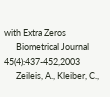with Extra Zeros
      Biometrical Journal 45(4):437-452,2003
      Zeileis, A., Kleiber, C.,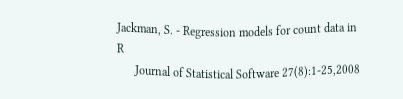Jackman, S. - Regression models for count data in R
      Journal of Statistical Software 27(8):1-25,2008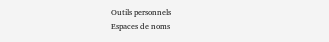Outils personnels
Espaces de noms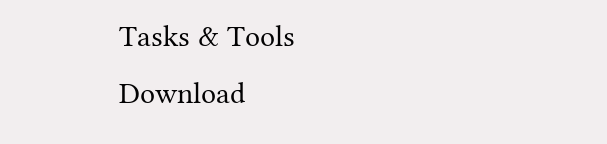Tasks & Tools
Download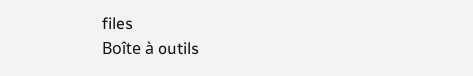files
Boîte à outils